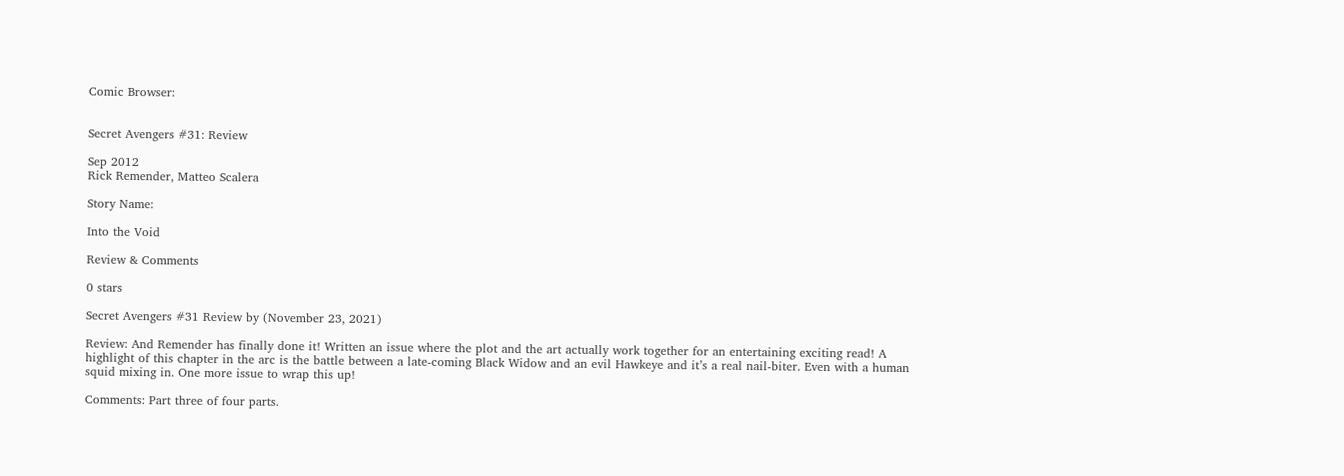Comic Browser:


Secret Avengers #31: Review

Sep 2012
Rick Remender, Matteo Scalera

Story Name:

Into the Void

Review & Comments

0 stars

Secret Avengers #31 Review by (November 23, 2021)

Review: And Remender has finally done it! Written an issue where the plot and the art actually work together for an entertaining exciting read! A highlight of this chapter in the arc is the battle between a late-coming Black Widow and an evil Hawkeye and it’s a real nail-biter. Even with a human squid mixing in. One more issue to wrap this up!

Comments: Part three of four parts.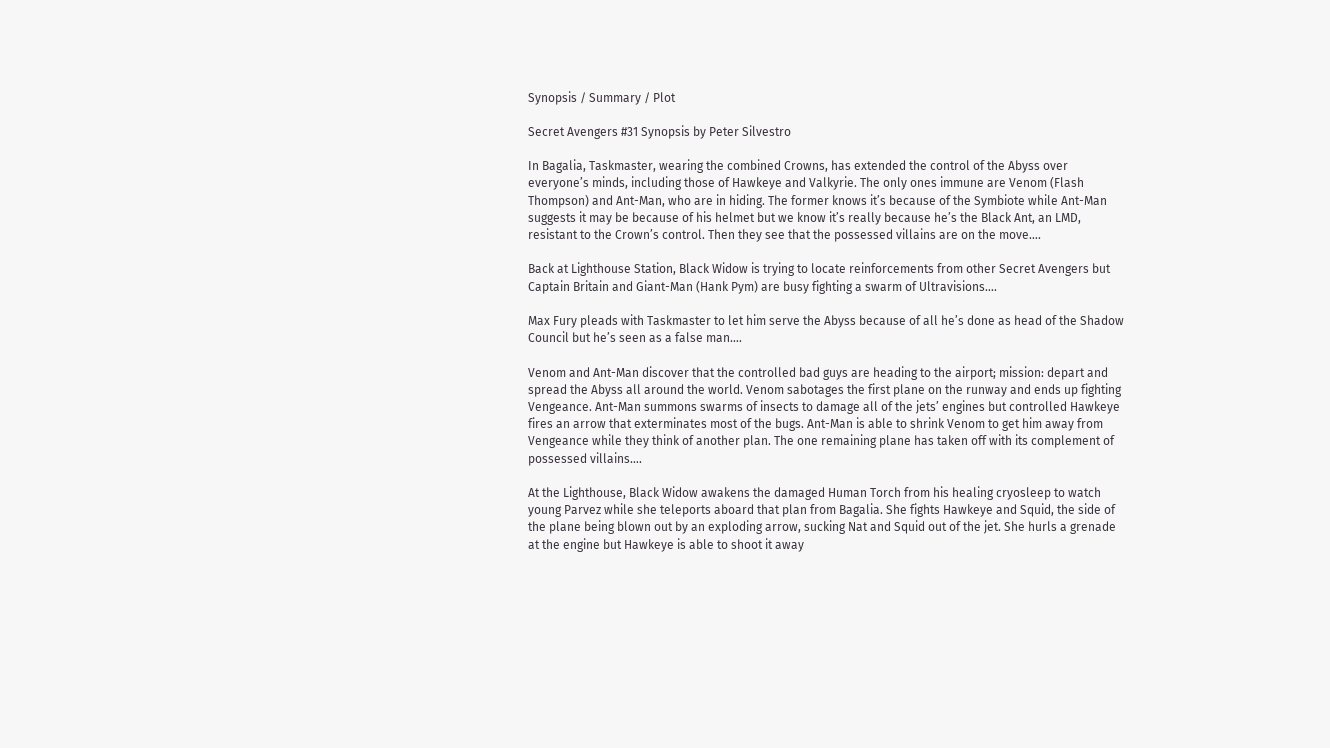Synopsis / Summary / Plot

Secret Avengers #31 Synopsis by Peter Silvestro

In Bagalia, Taskmaster, wearing the combined Crowns, has extended the control of the Abyss over everyone’s minds, including those of Hawkeye and Valkyrie. The only ones immune are Venom (Flash Thompson) and Ant-Man, who are in hiding. The former knows it’s because of the Symbiote while Ant-Man suggests it may be because of his helmet but we know it’s really because he’s the Black Ant, an LMD, resistant to the Crown’s control. Then they see that the possessed villains are on the move….

Back at Lighthouse Station, Black Widow is trying to locate reinforcements from other Secret Avengers but Captain Britain and Giant-Man (Hank Pym) are busy fighting a swarm of Ultravisions….

Max Fury pleads with Taskmaster to let him serve the Abyss because of all he’s done as head of the Shadow Council but he’s seen as a false man….

Venom and Ant-Man discover that the controlled bad guys are heading to the airport; mission: depart and spread the Abyss all around the world. Venom sabotages the first plane on the runway and ends up fighting Vengeance. Ant-Man summons swarms of insects to damage all of the jets’ engines but controlled Hawkeye fires an arrow that exterminates most of the bugs. Ant-Man is able to shrink Venom to get him away from Vengeance while they think of another plan. The one remaining plane has taken off with its complement of possessed villains….

At the Lighthouse, Black Widow awakens the damaged Human Torch from his healing cryosleep to watch young Parvez while she teleports aboard that plan from Bagalia. She fights Hawkeye and Squid, the side of the plane being blown out by an exploding arrow, sucking Nat and Squid out of the jet. She hurls a grenade at the engine but Hawkeye is able to shoot it away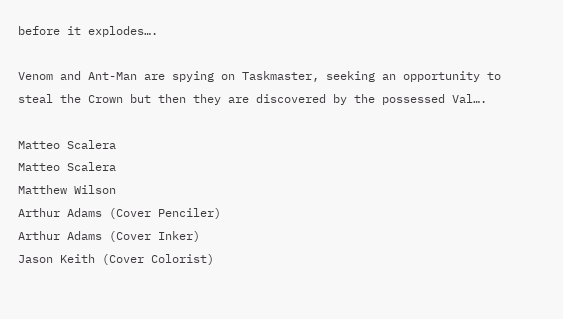before it explodes….

Venom and Ant-Man are spying on Taskmaster, seeking an opportunity to steal the Crown but then they are discovered by the possessed Val….

Matteo Scalera
Matteo Scalera
Matthew Wilson
Arthur Adams (Cover Penciler)
Arthur Adams (Cover Inker)
Jason Keith (Cover Colorist)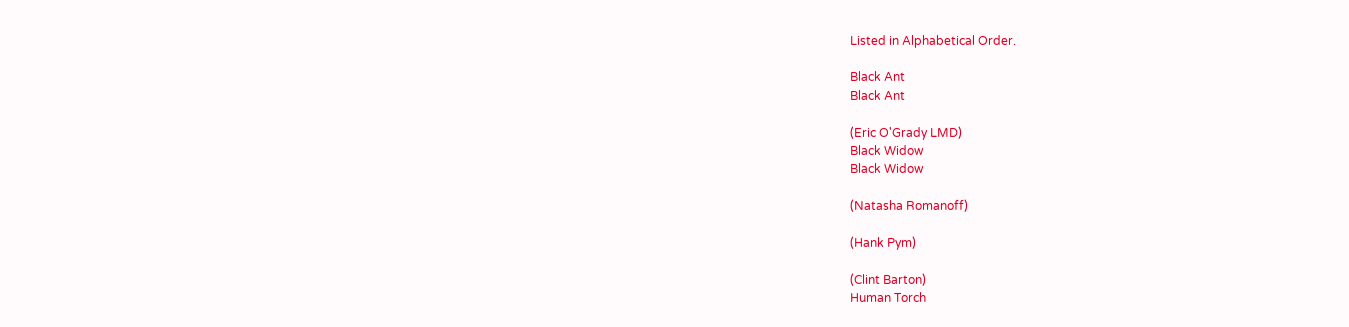Listed in Alphabetical Order.

Black Ant
Black Ant

(Eric O'Grady LMD)
Black Widow
Black Widow

(Natasha Romanoff)

(Hank Pym)

(Clint Barton)
Human Torch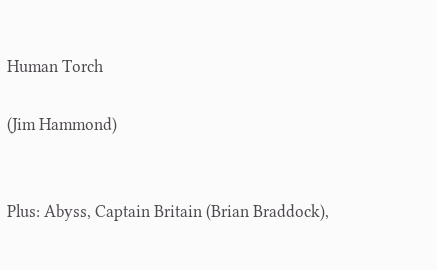Human Torch

(Jim Hammond)


Plus: Abyss, Captain Britain (Brian Braddock),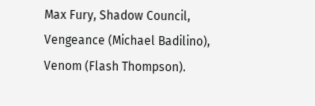Max Fury, Shadow Council, Vengeance (Michael Badilino), Venom (Flash Thompson).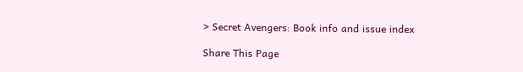> Secret Avengers: Book info and issue index

Share This Page